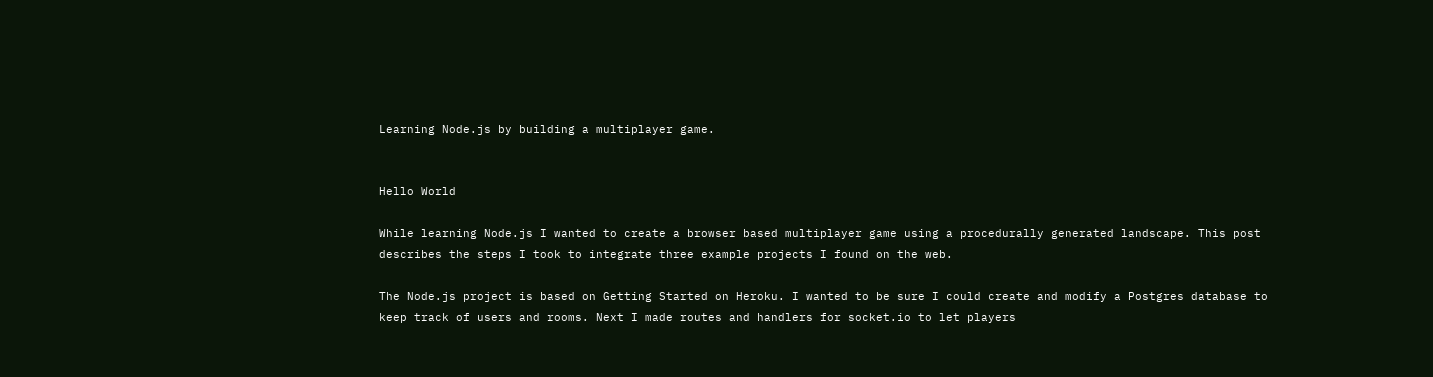Learning Node.js by building a multiplayer game.


Hello World

While learning Node.js I wanted to create a browser based multiplayer game using a procedurally generated landscape. This post describes the steps I took to integrate three example projects I found on the web.

The Node.js project is based on Getting Started on Heroku. I wanted to be sure I could create and modify a Postgres database to keep track of users and rooms. Next I made routes and handlers for socket.io to let players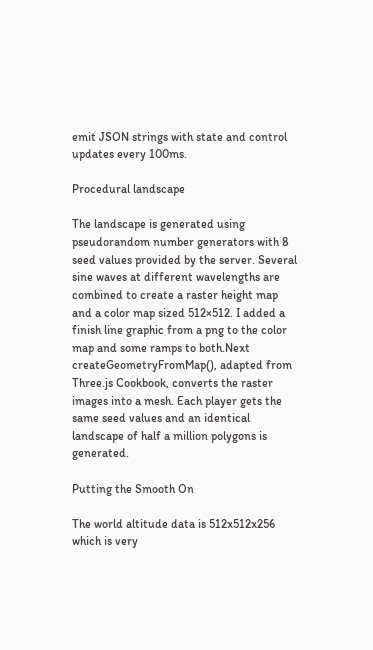emit JSON strings with state and control updates every 100ms.

Procedural landscape

The landscape is generated using pseudorandom number generators with 8 seed values provided by the server. Several sine waves at different wavelengths are combined to create a raster height map and a color map sized 512×512. I added a finish line graphic from a png to the color map and some ramps to both.Next createGeometryFromMap(), adapted from Three.js Cookbook, converts the raster images into a mesh. Each player gets the same seed values and an identical landscape of half a million polygons is generated.

Putting the Smooth On

The world altitude data is 512x512x256 which is very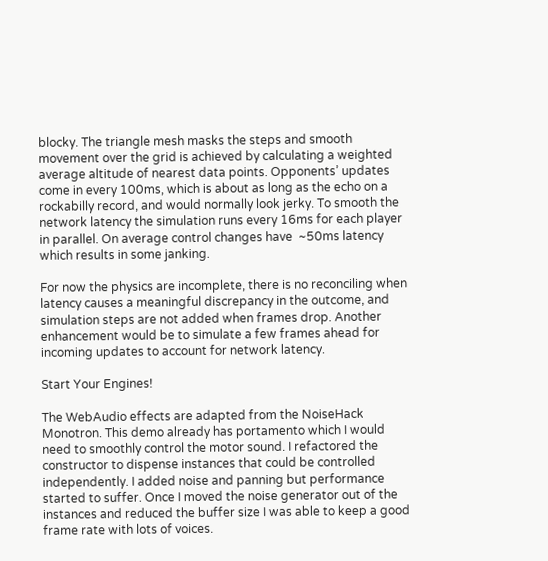blocky. The triangle mesh masks the steps and smooth movement over the grid is achieved by calculating a weighted average altitude of nearest data points. Opponents’ updates come in every 100ms, which is about as long as the echo on a rockabilly record, and would normally look jerky. To smooth the network latency the simulation runs every 16ms for each player in parallel. On average control changes have  ~50ms latency which results in some janking.

For now the physics are incomplete, there is no reconciling when latency causes a meaningful discrepancy in the outcome, and simulation steps are not added when frames drop. Another enhancement would be to simulate a few frames ahead for incoming updates to account for network latency.

Start Your Engines!

The WebAudio effects are adapted from the NoiseHack Monotron. This demo already has portamento which I would need to smoothly control the motor sound. I refactored the constructor to dispense instances that could be controlled independently. I added noise and panning but performance started to suffer. Once I moved the noise generator out of the instances and reduced the buffer size I was able to keep a good frame rate with lots of voices.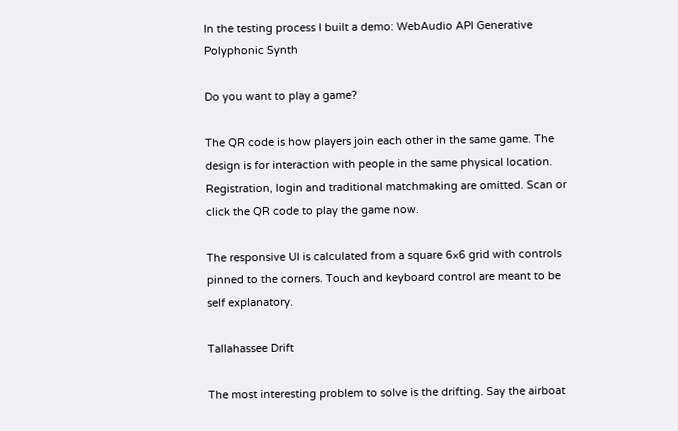In the testing process I built a demo: WebAudio API Generative Polyphonic Synth

Do you want to play a game?

The QR code is how players join each other in the same game. The design is for interaction with people in the same physical location. Registration, login and traditional matchmaking are omitted. Scan or click the QR code to play the game now.

The responsive UI is calculated from a square 6×6 grid with controls pinned to the corners. Touch and keyboard control are meant to be self explanatory.

Tallahassee Drift

The most interesting problem to solve is the drifting. Say the airboat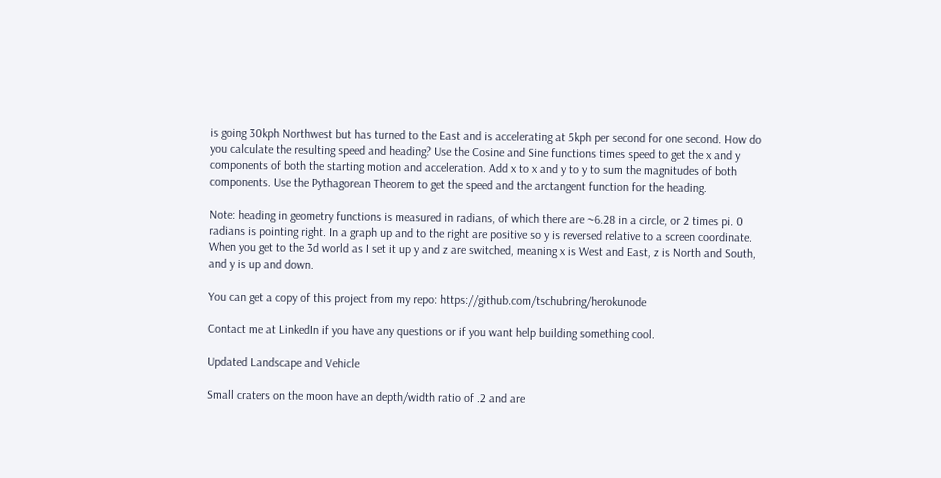is going 30kph Northwest but has turned to the East and is accelerating at 5kph per second for one second. How do you calculate the resulting speed and heading? Use the Cosine and Sine functions times speed to get the x and y components of both the starting motion and acceleration. Add x to x and y to y to sum the magnitudes of both components. Use the Pythagorean Theorem to get the speed and the arctangent function for the heading.

Note: heading in geometry functions is measured in radians, of which there are ~6.28 in a circle, or 2 times pi. 0 radians is pointing right. In a graph up and to the right are positive so y is reversed relative to a screen coordinate.  When you get to the 3d world as I set it up y and z are switched, meaning x is West and East, z is North and South, and y is up and down.

You can get a copy of this project from my repo: https://github.com/tschubring/herokunode

Contact me at LinkedIn if you have any questions or if you want help building something cool.

Updated Landscape and Vehicle

Small craters on the moon have an depth/width ratio of .2 and are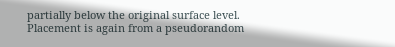partially below the original surface level. Placement is again from a pseudorandom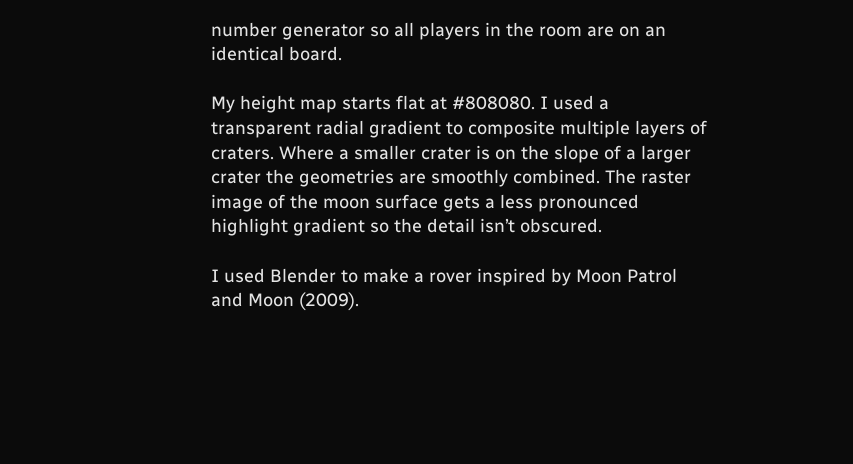number generator so all players in the room are on an identical board.

My height map starts flat at #808080. I used a transparent radial gradient to composite multiple layers of craters. Where a smaller crater is on the slope of a larger crater the geometries are smoothly combined. The raster image of the moon surface gets a less pronounced highlight gradient so the detail isn’t obscured.

I used Blender to make a rover inspired by Moon Patrol and Moon (2009).